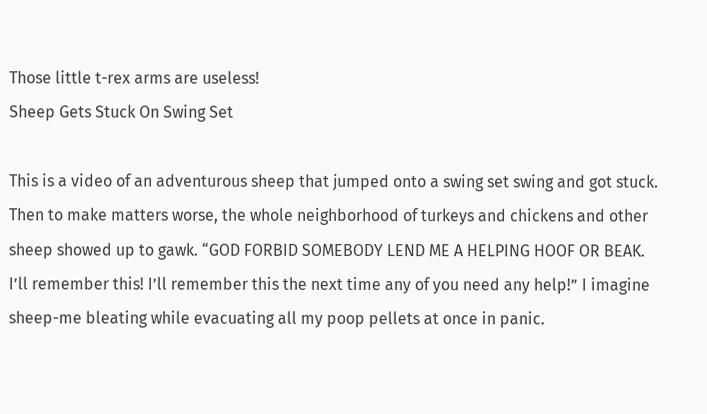Those little t-rex arms are useless!
Sheep Gets Stuck On Swing Set

This is a video of an adventurous sheep that jumped onto a swing set swing and got stuck. Then to make matters worse, the whole neighborhood of turkeys and chickens and other sheep showed up to gawk. “GOD FORBID SOMEBODY LEND ME A HELPING HOOF OR BEAK. I’ll remember this! I’ll remember this the next time any of you need any help!” I imagine sheep-me bleating while evacuating all my poop pellets at once in panic.